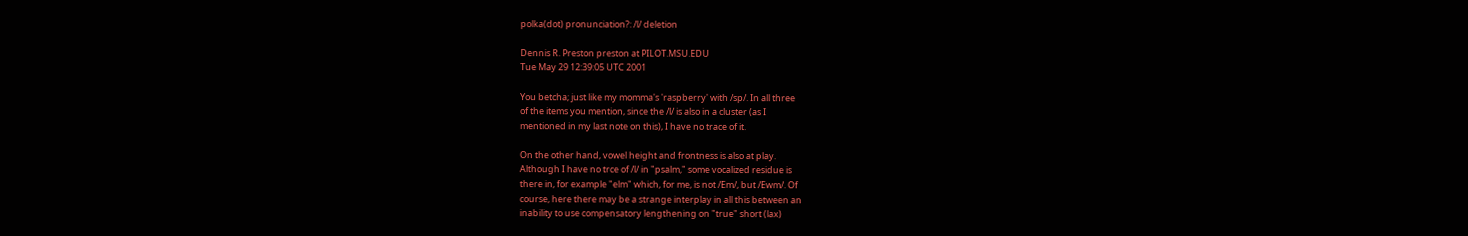polka(dot) pronunciation?: /l/ deletion

Dennis R. Preston preston at PILOT.MSU.EDU
Tue May 29 12:39:05 UTC 2001

You betcha; just like my momma's 'raspberry' with /sp/. In all three
of the items you mention, since the /l/ is also in a cluster (as I
mentioned in my last note on this), I have no trace of it.

On the other hand, vowel height and frontness is also at play.
Although I have no trce of /l/ in "psalm," some vocalized residue is
there in, for example "elm" which, for me, is not /Em/, but /Ewm/. Of
course, here there may be a strange interplay in all this between an
inability to use compensatory lengthening on "true" short (lax)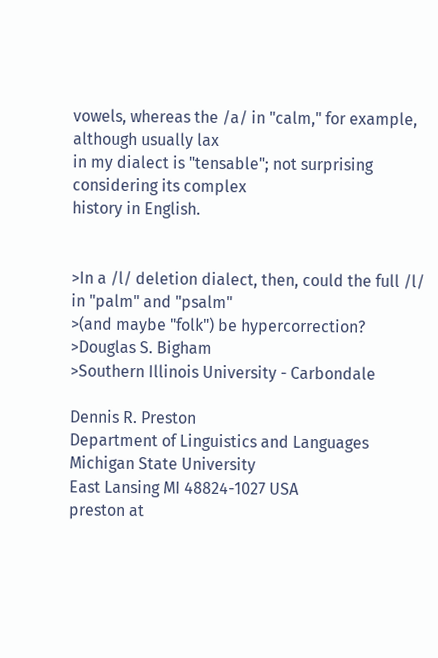vowels, whereas the /a/ in "calm," for example, although usually lax
in my dialect is "tensable"; not surprising considering its complex
history in English.


>In a /l/ deletion dialect, then, could the full /l/ in "palm" and "psalm"
>(and maybe "folk") be hypercorrection?
>Douglas S. Bigham
>Southern Illinois University - Carbondale

Dennis R. Preston
Department of Linguistics and Languages
Michigan State University
East Lansing MI 48824-1027 USA
preston at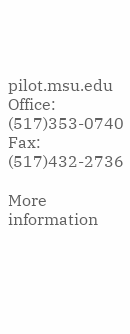pilot.msu.edu
Office: (517)353-0740
Fax: (517)432-2736

More information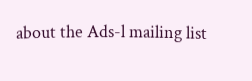about the Ads-l mailing list